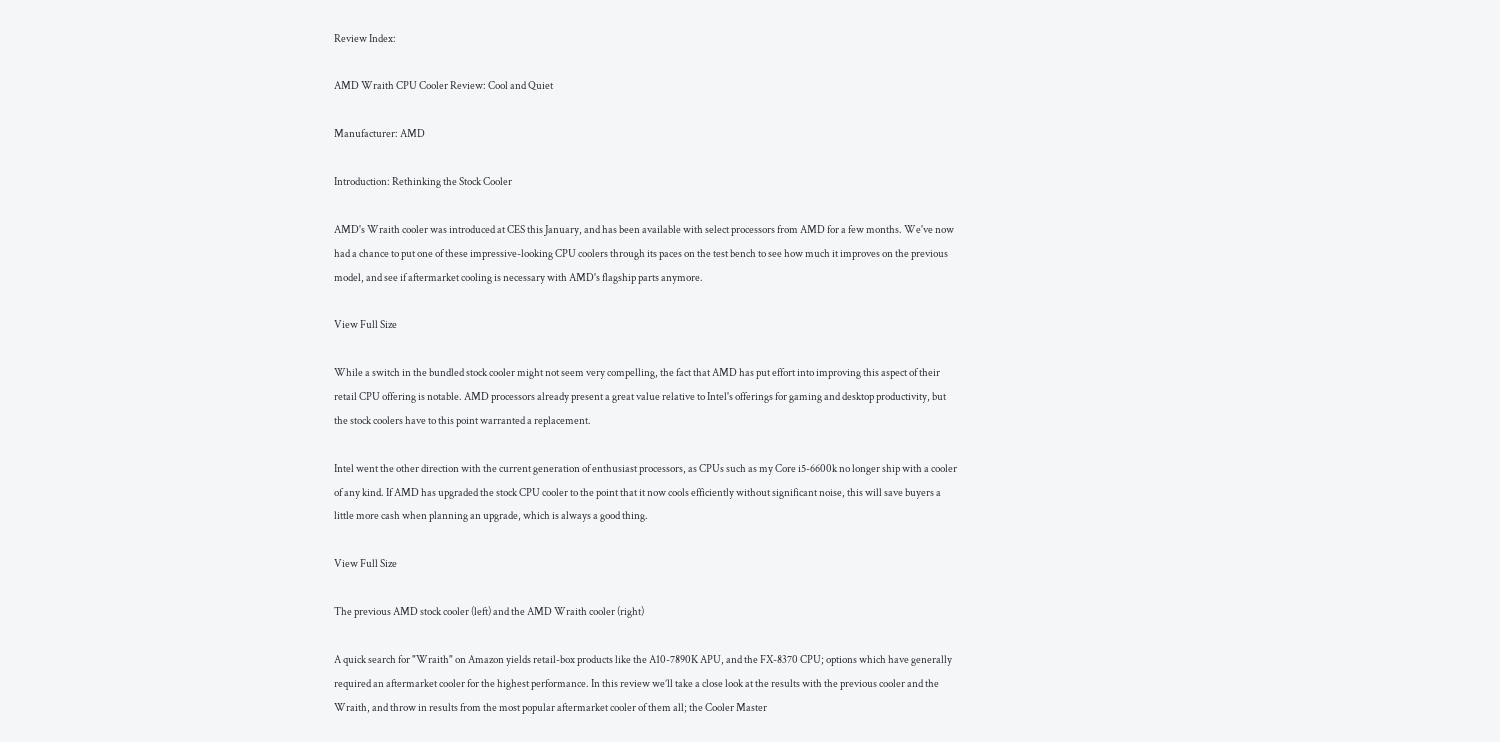Review Index:

AMD Wraith CPU Cooler Review: Cool and Quiet

Manufacturer: AMD

Introduction: Rethinking the Stock Cooler

AMD's Wraith cooler was introduced at CES this January, and has been available with select processors from AMD for a few months. We've now had a chance to put one of these impressive-looking CPU coolers through its paces on the test bench to see how much it improves on the previous model, and see if aftermarket cooling is necessary with AMD's flagship parts anymore.

View Full Size

While a switch in the bundled stock cooler might not seem very compelling, the fact that AMD has put effort into improving this aspect of their retail CPU offering is notable. AMD processors already present a great value relative to Intel's offerings for gaming and desktop productivity, but the stock coolers have to this point warranted a replacement.

Intel went the other direction with the current generation of enthusiast processors, as CPUs such as my Core i5-6600k no longer ship with a cooler of any kind. If AMD has upgraded the stock CPU cooler to the point that it now cools efficiently without significant noise, this will save buyers a little more cash when planning an upgrade, which is always a good thing.

View Full Size

The previous AMD stock cooler (left) and the AMD Wraith cooler (right)

A quick search for "Wraith" on Amazon yields retail-box products like the A10-7890K APU, and the FX-8370 CPU; options which have generally required an aftermarket cooler for the highest performance. In this review we’ll take a close look at the results with the previous cooler and the Wraith, and throw in results from the most popular aftermarket cooler of them all; the Cooler Master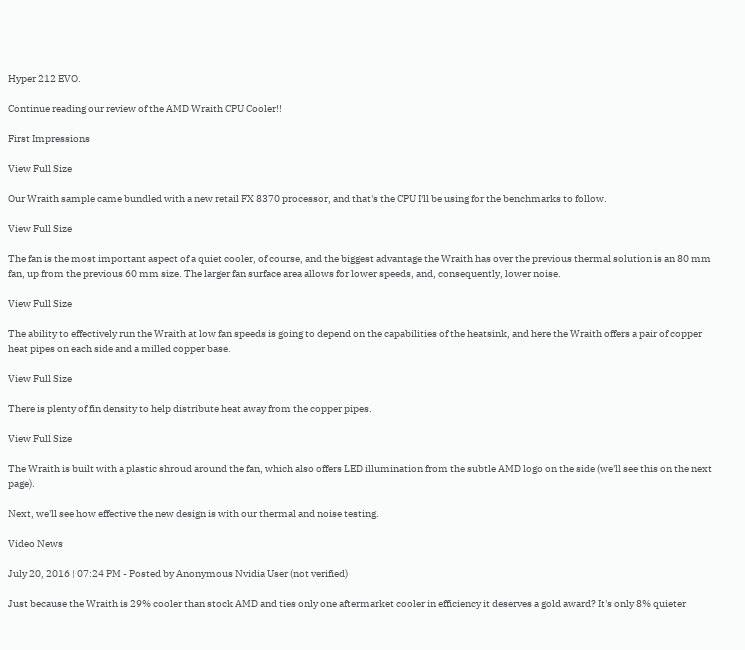Hyper 212 EVO.

Continue reading our review of the AMD Wraith CPU Cooler!!

First Impressions

View Full Size

Our Wraith sample came bundled with a new retail FX 8370 processor, and that's the CPU I'll be using for the benchmarks to follow.

View Full Size

The fan is the most important aspect of a quiet cooler, of course, and the biggest advantage the Wraith has over the previous thermal solution is an 80 mm fan, up from the previous 60 mm size. The larger fan surface area allows for lower speeds, and, consequently, lower noise.

View Full Size

The ability to effectively run the Wraith at low fan speeds is going to depend on the capabilities of the heatsink, and here the Wraith offers a pair of copper heat pipes on each side and a milled copper base.

View Full Size

There is plenty of fin density to help distribute heat away from the copper pipes.

View Full Size

The Wraith is built with a plastic shroud around the fan, which also offers LED illumination from the subtle AMD logo on the side (we'll see this on the next page).

Next, we'll see how effective the new design is with our thermal and noise testing.

Video News

July 20, 2016 | 07:24 PM - Posted by Anonymous Nvidia User (not verified)

Just because the Wraith is 29% cooler than stock AMD and ties only one aftermarket cooler in efficiency it deserves a gold award? It's only 8% quieter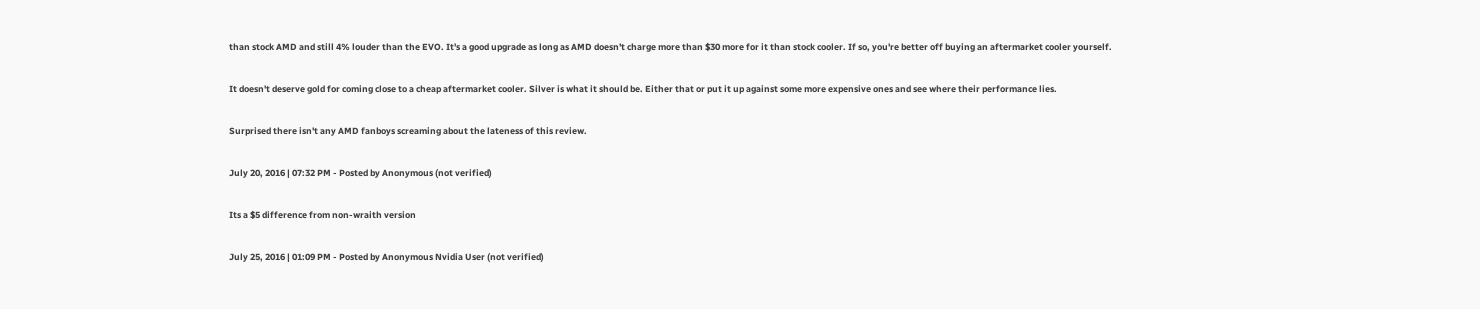than stock AMD and still 4% louder than the EVO. It's a good upgrade as long as AMD doesn't charge more than $30 more for it than stock cooler. If so, you're better off buying an aftermarket cooler yourself.

It doesn't deserve gold for coming close to a cheap aftermarket cooler. Silver is what it should be. Either that or put it up against some more expensive ones and see where their performance lies.

Surprised there isn't any AMD fanboys screaming about the lateness of this review.

July 20, 2016 | 07:32 PM - Posted by Anonymous (not verified)

Its a $5 difference from non-wraith version

July 25, 2016 | 01:09 PM - Posted by Anonymous Nvidia User (not verified)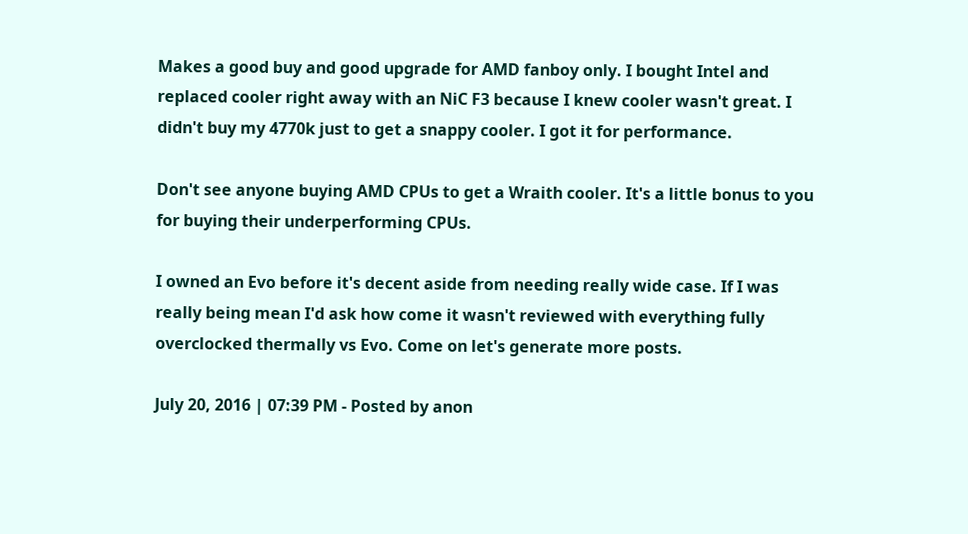Makes a good buy and good upgrade for AMD fanboy only. I bought Intel and replaced cooler right away with an NiC F3 because I knew cooler wasn't great. I didn't buy my 4770k just to get a snappy cooler. I got it for performance.

Don't see anyone buying AMD CPUs to get a Wraith cooler. It's a little bonus to you for buying their underperforming CPUs.

I owned an Evo before it's decent aside from needing really wide case. If I was really being mean I'd ask how come it wasn't reviewed with everything fully overclocked thermally vs Evo. Come on let's generate more posts.

July 20, 2016 | 07:39 PM - Posted by anon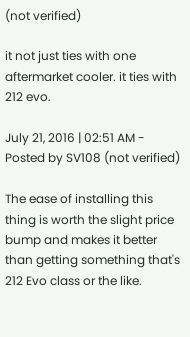(not verified)

it not just ties with one aftermarket cooler. it ties with 212 evo.

July 21, 2016 | 02:51 AM - Posted by SV108 (not verified)

The ease of installing this thing is worth the slight price bump and makes it better than getting something that's 212 Evo class or the like.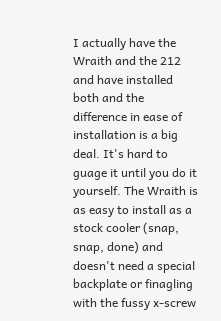I actually have the Wraith and the 212 and have installed both and the difference in ease of installation is a big deal. It's hard to guage it until you do it yourself. The Wraith is as easy to install as a stock cooler (snap, snap, done) and doesn't need a special backplate or finagling with the fussy x-screw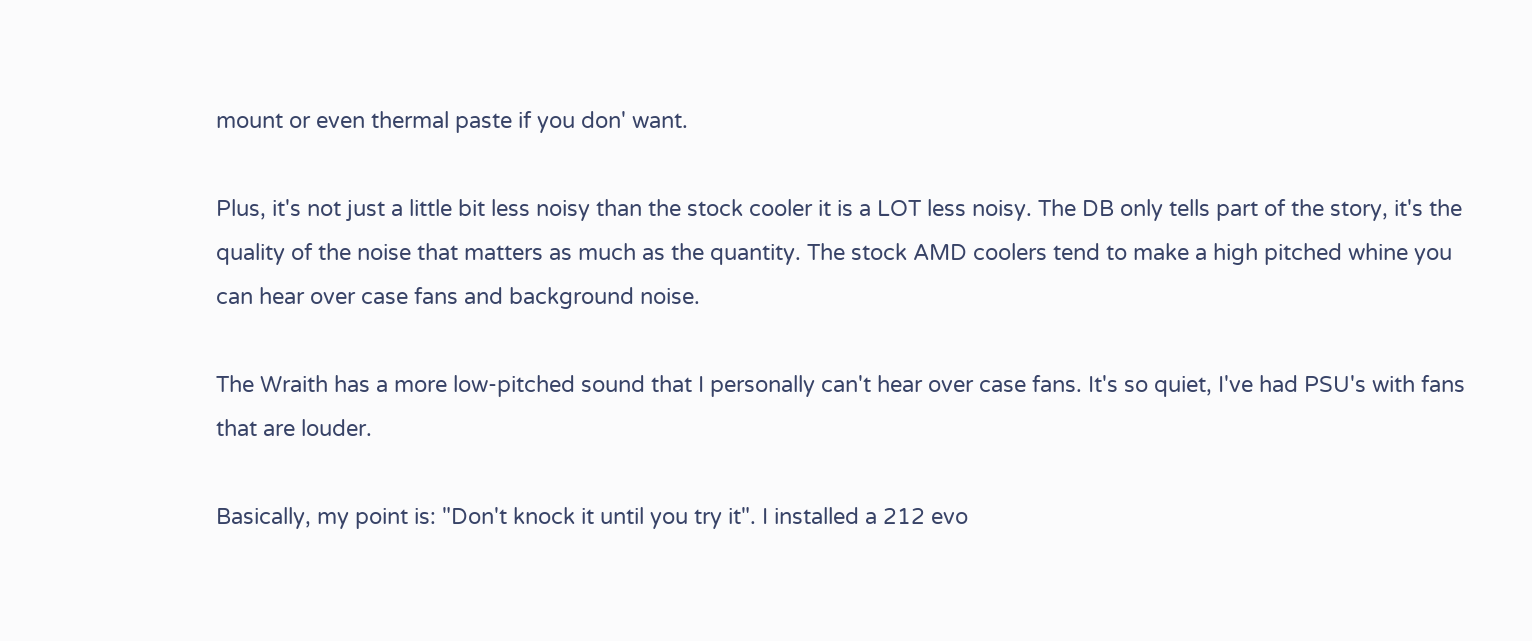mount or even thermal paste if you don' want.

Plus, it's not just a little bit less noisy than the stock cooler it is a LOT less noisy. The DB only tells part of the story, it's the quality of the noise that matters as much as the quantity. The stock AMD coolers tend to make a high pitched whine you can hear over case fans and background noise.

The Wraith has a more low-pitched sound that I personally can't hear over case fans. It's so quiet, I've had PSU's with fans that are louder.

Basically, my point is: "Don't knock it until you try it". I installed a 212 evo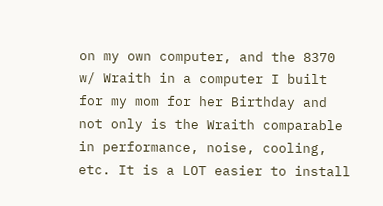on my own computer, and the 8370 w/ Wraith in a computer I built for my mom for her Birthday and not only is the Wraith comparable in performance, noise, cooling, etc. It is a LOT easier to install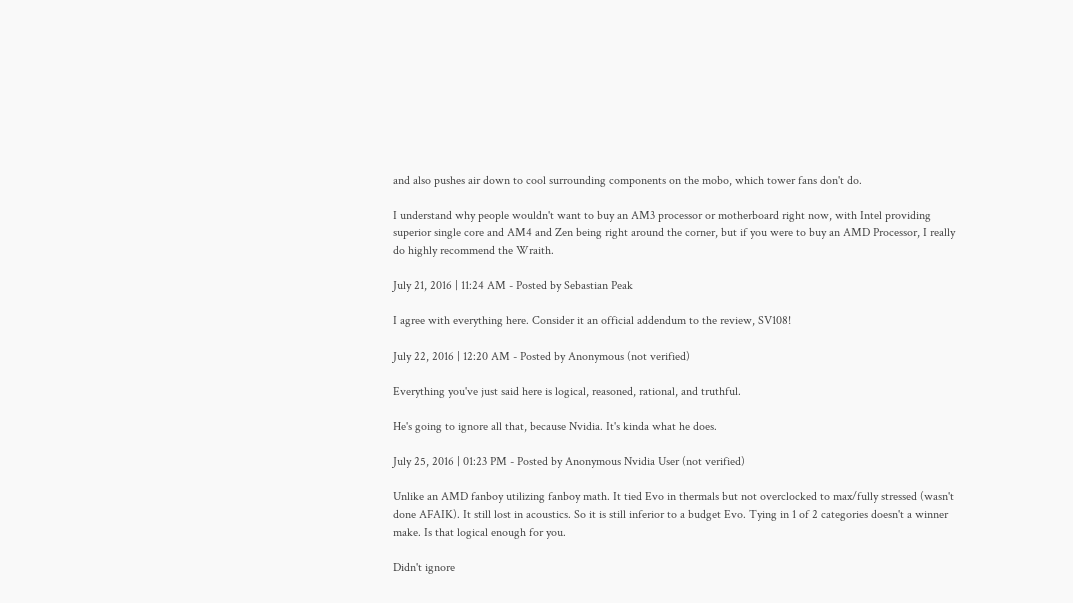and also pushes air down to cool surrounding components on the mobo, which tower fans don't do.

I understand why people wouldn't want to buy an AM3 processor or motherboard right now, with Intel providing superior single core and AM4 and Zen being right around the corner, but if you were to buy an AMD Processor, I really do highly recommend the Wraith.

July 21, 2016 | 11:24 AM - Posted by Sebastian Peak

I agree with everything here. Consider it an official addendum to the review, SV108!

July 22, 2016 | 12:20 AM - Posted by Anonymous (not verified)

Everything you've just said here is logical, reasoned, rational, and truthful.

He's going to ignore all that, because Nvidia. It's kinda what he does.

July 25, 2016 | 01:23 PM - Posted by Anonymous Nvidia User (not verified)

Unlike an AMD fanboy utilizing fanboy math. It tied Evo in thermals but not overclocked to max/fully stressed (wasn't done AFAIK). It still lost in acoustics. So it is still inferior to a budget Evo. Tying in 1 of 2 categories doesn't a winner make. Is that logical enough for you.

Didn't ignore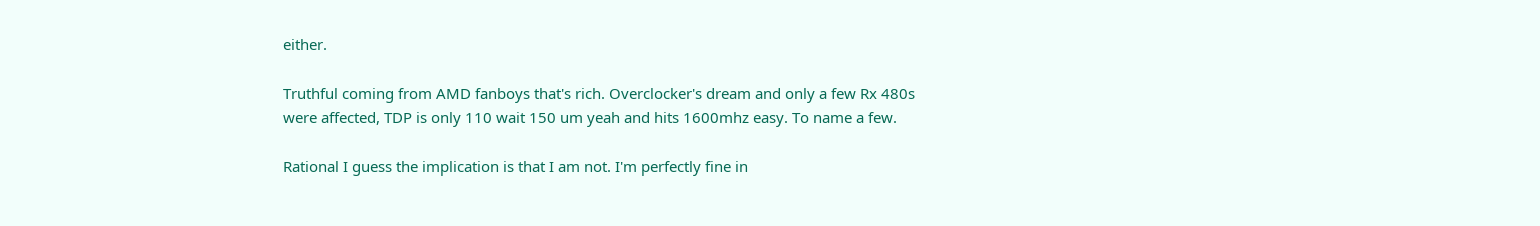either.

Truthful coming from AMD fanboys that's rich. Overclocker's dream and only a few Rx 480s were affected, TDP is only 110 wait 150 um yeah and hits 1600mhz easy. To name a few.

Rational I guess the implication is that I am not. I'm perfectly fine in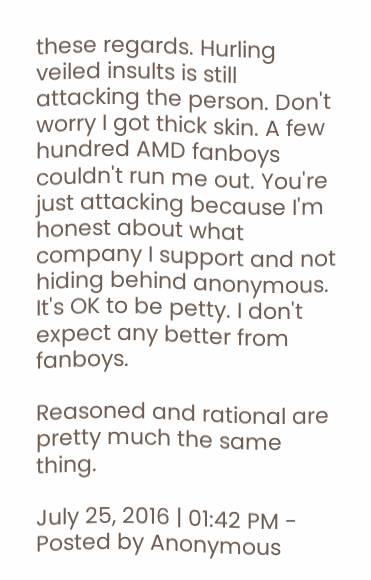these regards. Hurling veiled insults is still attacking the person. Don't worry I got thick skin. A few hundred AMD fanboys couldn't run me out. You're just attacking because I'm honest about what company I support and not hiding behind anonymous. It's OK to be petty. I don't expect any better from fanboys.

Reasoned and rational are pretty much the same thing.

July 25, 2016 | 01:42 PM - Posted by Anonymous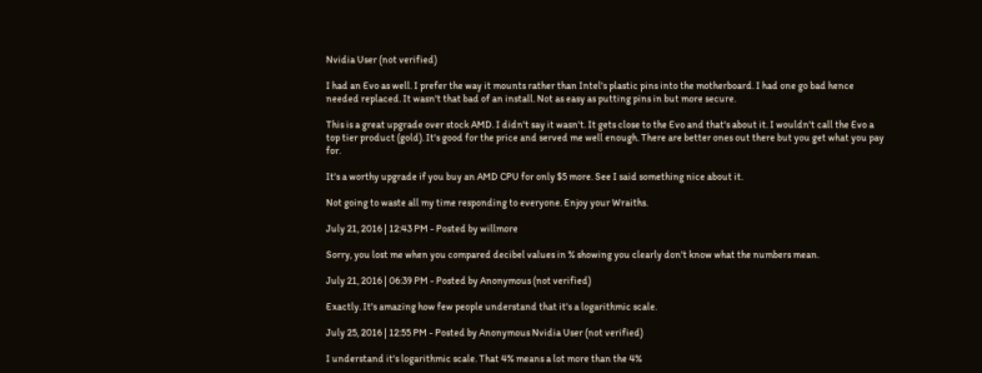Nvidia User (not verified)

I had an Evo as well. I prefer the way it mounts rather than Intel's plastic pins into the motherboard. I had one go bad hence needed replaced. It wasn't that bad of an install. Not as easy as putting pins in but more secure.

This is a great upgrade over stock AMD. I didn't say it wasn't. It gets close to the Evo and that's about it. I wouldn't call the Evo a top tier product (gold). It's good for the price and served me well enough. There are better ones out there but you get what you pay for.

It's a worthy upgrade if you buy an AMD CPU for only $5 more. See I said something nice about it.

Not going to waste all my time responding to everyone. Enjoy your Wraiths.

July 21, 2016 | 12:43 PM - Posted by willmore

Sorry, you lost me when you compared decibel values in % showing you clearly don't know what the numbers mean.

July 21, 2016 | 06:39 PM - Posted by Anonymous (not verified)

Exactly. It's amazing how few people understand that it's a logarithmic scale.

July 25, 2016 | 12:55 PM - Posted by Anonymous Nvidia User (not verified)

I understand it's logarithmic scale. That 4% means a lot more than the 4%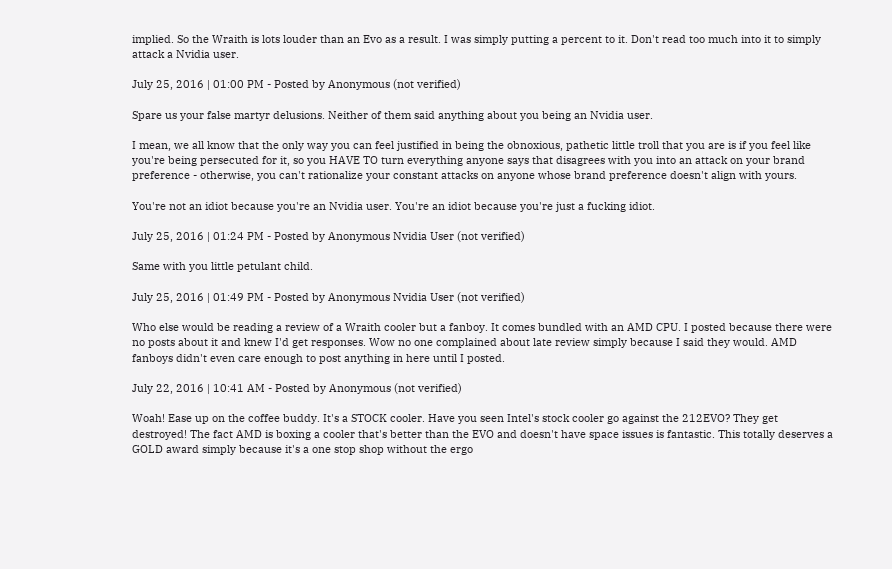implied. So the Wraith is lots louder than an Evo as a result. I was simply putting a percent to it. Don't read too much into it to simply attack a Nvidia user.

July 25, 2016 | 01:00 PM - Posted by Anonymous (not verified)

Spare us your false martyr delusions. Neither of them said anything about you being an Nvidia user.

I mean, we all know that the only way you can feel justified in being the obnoxious, pathetic little troll that you are is if you feel like you're being persecuted for it, so you HAVE TO turn everything anyone says that disagrees with you into an attack on your brand preference - otherwise, you can't rationalize your constant attacks on anyone whose brand preference doesn't align with yours.

You're not an idiot because you're an Nvidia user. You're an idiot because you're just a fucking idiot.

July 25, 2016 | 01:24 PM - Posted by Anonymous Nvidia User (not verified)

Same with you little petulant child.

July 25, 2016 | 01:49 PM - Posted by Anonymous Nvidia User (not verified)

Who else would be reading a review of a Wraith cooler but a fanboy. It comes bundled with an AMD CPU. I posted because there were no posts about it and knew I'd get responses. Wow no one complained about late review simply because I said they would. AMD fanboys didn't even care enough to post anything in here until I posted.

July 22, 2016 | 10:41 AM - Posted by Anonymous (not verified)

Woah! Ease up on the coffee buddy. It's a STOCK cooler. Have you seen Intel's stock cooler go against the 212EVO? They get destroyed! The fact AMD is boxing a cooler that's better than the EVO and doesn't have space issues is fantastic. This totally deserves a GOLD award simply because it's a one stop shop without the ergo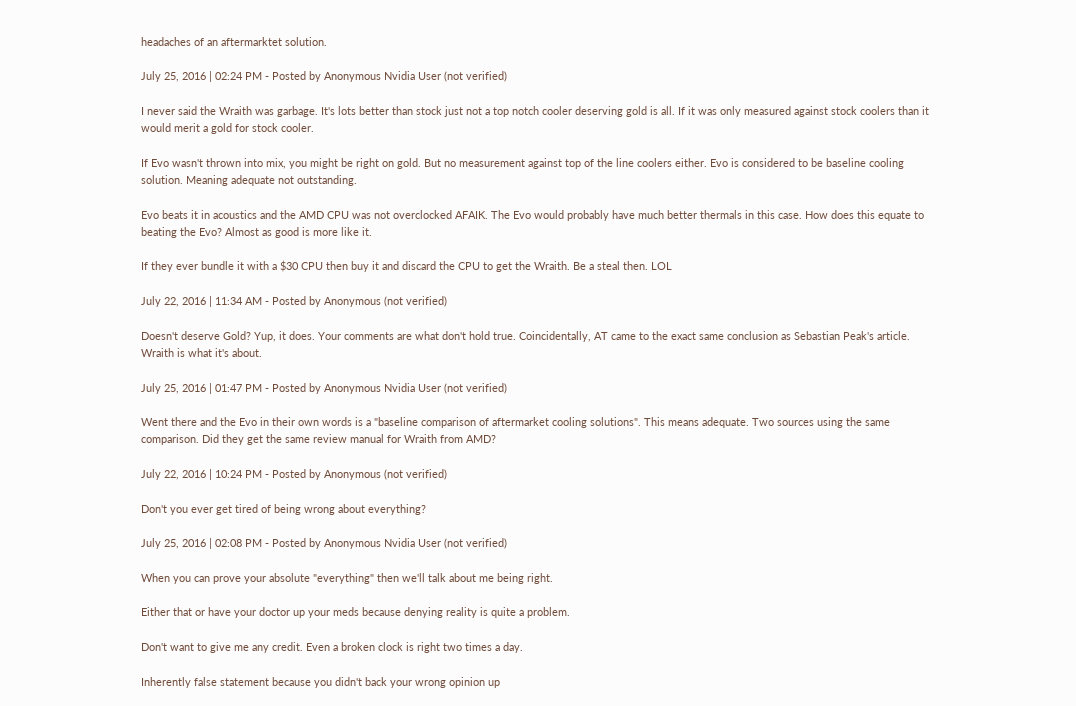headaches of an aftermarktet solution.

July 25, 2016 | 02:24 PM - Posted by Anonymous Nvidia User (not verified)

I never said the Wraith was garbage. It's lots better than stock just not a top notch cooler deserving gold is all. If it was only measured against stock coolers than it would merit a gold for stock cooler.

If Evo wasn't thrown into mix, you might be right on gold. But no measurement against top of the line coolers either. Evo is considered to be baseline cooling solution. Meaning adequate not outstanding.

Evo beats it in acoustics and the AMD CPU was not overclocked AFAIK. The Evo would probably have much better thermals in this case. How does this equate to beating the Evo? Almost as good is more like it.

If they ever bundle it with a $30 CPU then buy it and discard the CPU to get the Wraith. Be a steal then. LOL

July 22, 2016 | 11:34 AM - Posted by Anonymous (not verified)

Doesn't deserve Gold? Yup, it does. Your comments are what don't hold true. Coincidentally, AT came to the exact same conclusion as Sebastian Peak's article. Wraith is what it's about.

July 25, 2016 | 01:47 PM - Posted by Anonymous Nvidia User (not verified)

Went there and the Evo in their own words is a "baseline comparison of aftermarket cooling solutions". This means adequate. Two sources using the same comparison. Did they get the same review manual for Wraith from AMD?

July 22, 2016 | 10:24 PM - Posted by Anonymous (not verified)

Don't you ever get tired of being wrong about everything?

July 25, 2016 | 02:08 PM - Posted by Anonymous Nvidia User (not verified)

When you can prove your absolute "everything" then we'll talk about me being right.

Either that or have your doctor up your meds because denying reality is quite a problem.

Don't want to give me any credit. Even a broken clock is right two times a day.

Inherently false statement because you didn't back your wrong opinion up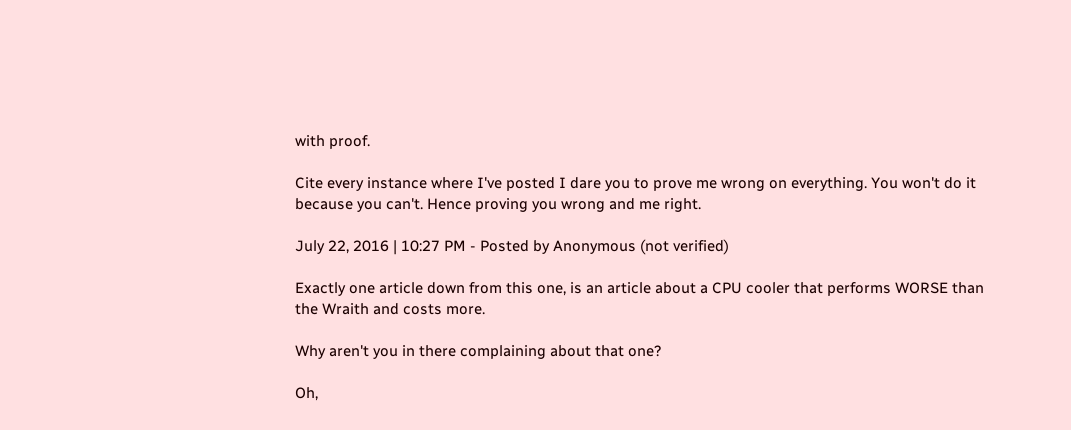with proof.

Cite every instance where I've posted I dare you to prove me wrong on everything. You won't do it because you can't. Hence proving you wrong and me right.

July 22, 2016 | 10:27 PM - Posted by Anonymous (not verified)

Exactly one article down from this one, is an article about a CPU cooler that performs WORSE than the Wraith and costs more.

Why aren't you in there complaining about that one?

Oh,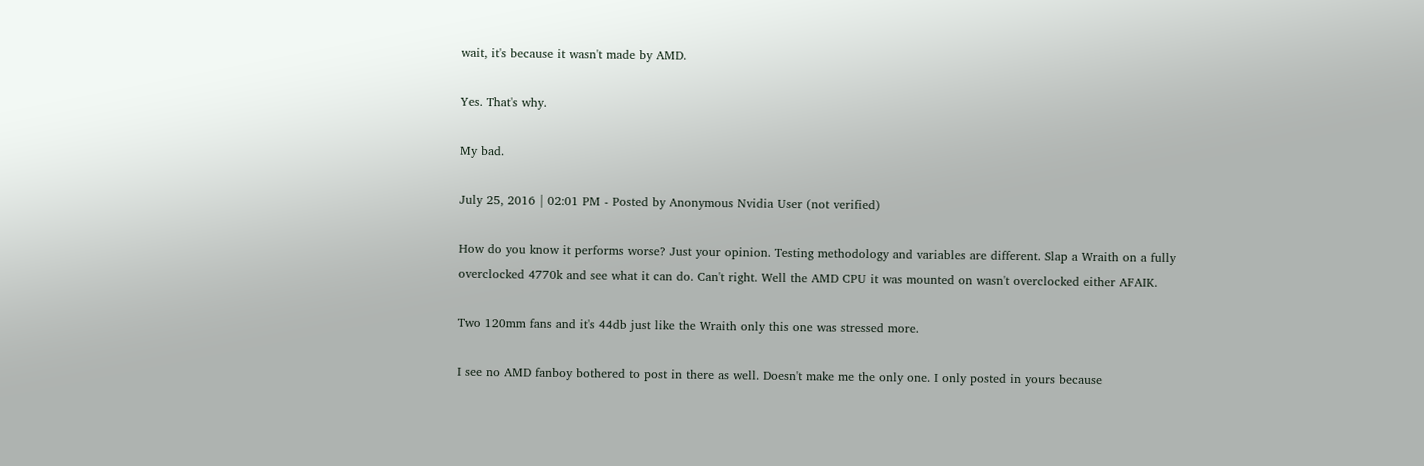wait, it's because it wasn't made by AMD.

Yes. That's why.

My bad.

July 25, 2016 | 02:01 PM - Posted by Anonymous Nvidia User (not verified)

How do you know it performs worse? Just your opinion. Testing methodology and variables are different. Slap a Wraith on a fully overclocked 4770k and see what it can do. Can't right. Well the AMD CPU it was mounted on wasn't overclocked either AFAIK.

Two 120mm fans and it's 44db just like the Wraith only this one was stressed more.

I see no AMD fanboy bothered to post in there as well. Doesn't make me the only one. I only posted in yours because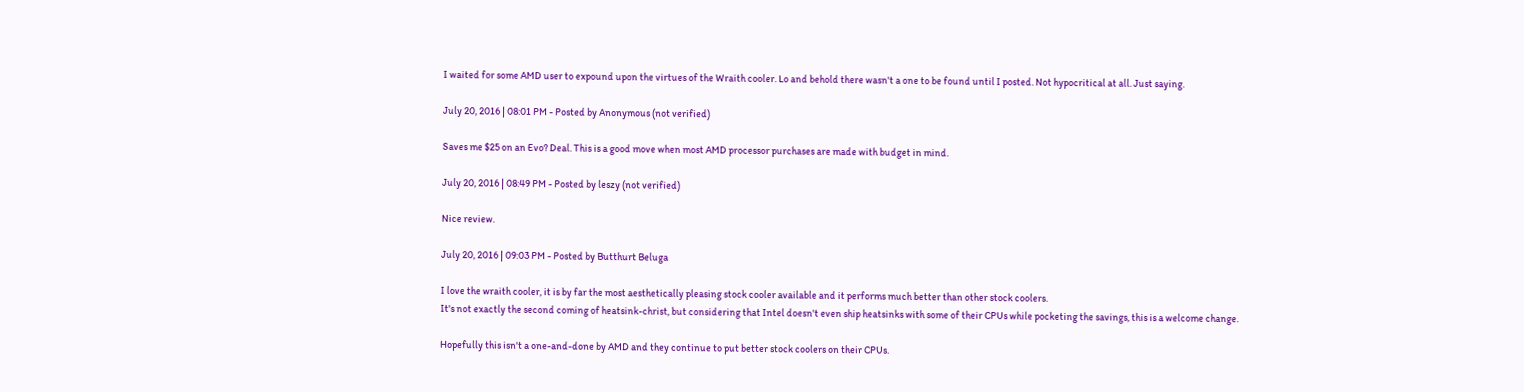I waited for some AMD user to expound upon the virtues of the Wraith cooler. Lo and behold there wasn't a one to be found until I posted. Not hypocritical at all. Just saying.

July 20, 2016 | 08:01 PM - Posted by Anonymous (not verified)

Saves me $25 on an Evo? Deal. This is a good move when most AMD processor purchases are made with budget in mind.

July 20, 2016 | 08:49 PM - Posted by leszy (not verified)

Nice review.

July 20, 2016 | 09:03 PM - Posted by Butthurt Beluga

I love the wraith cooler, it is by far the most aesthetically pleasing stock cooler available and it performs much better than other stock coolers.
It's not exactly the second coming of heatsink-christ, but considering that Intel doesn't even ship heatsinks with some of their CPUs while pocketing the savings, this is a welcome change.

Hopefully this isn't a one-and-done by AMD and they continue to put better stock coolers on their CPUs.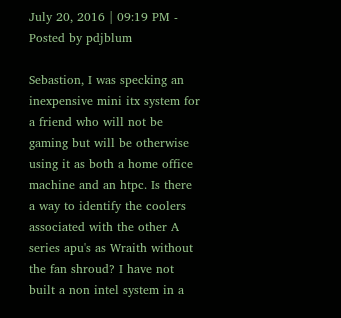July 20, 2016 | 09:19 PM - Posted by pdjblum

Sebastion, I was specking an inexpensive mini itx system for a friend who will not be gaming but will be otherwise using it as both a home office machine and an htpc. Is there a way to identify the coolers associated with the other A series apu's as Wraith without the fan shroud? I have not built a non intel system in a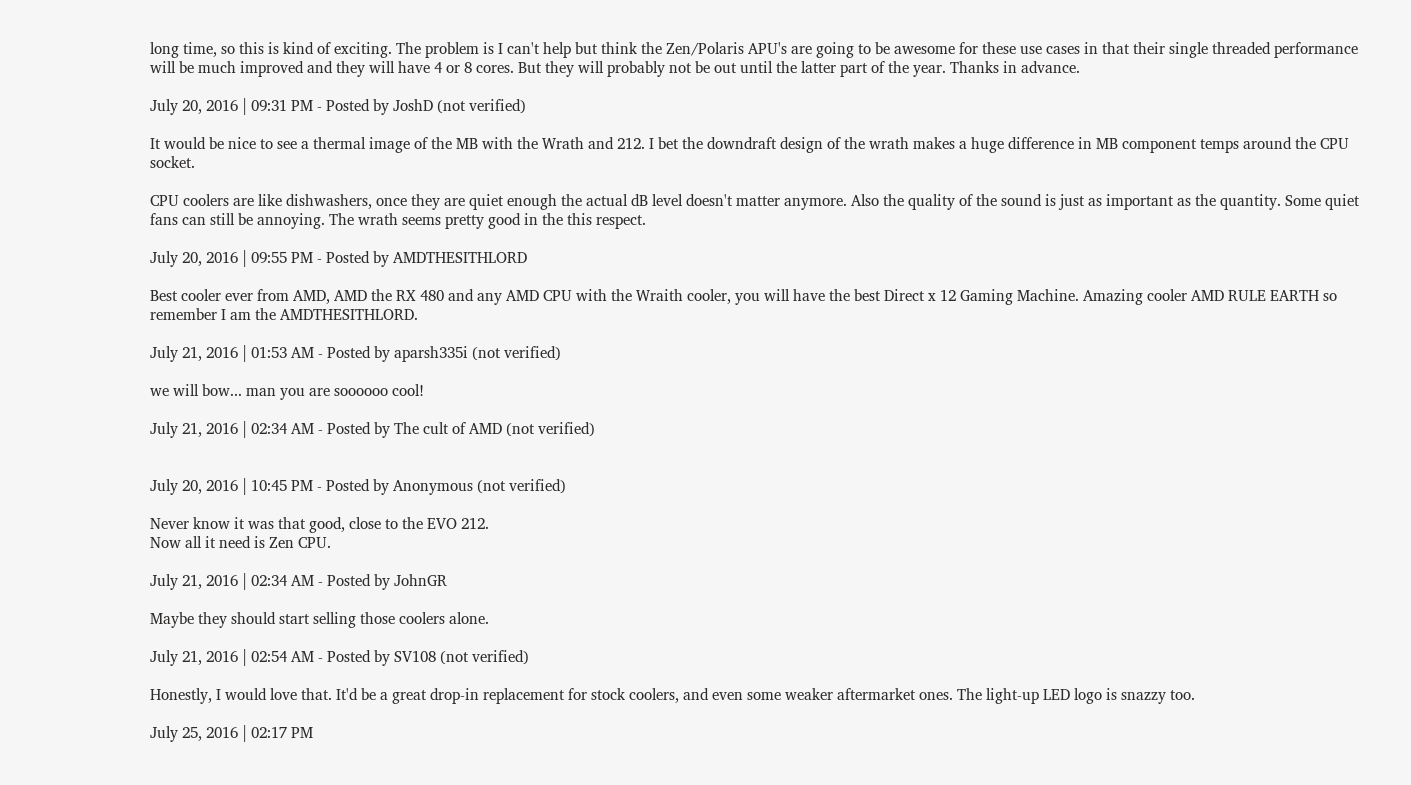long time, so this is kind of exciting. The problem is I can't help but think the Zen/Polaris APU's are going to be awesome for these use cases in that their single threaded performance will be much improved and they will have 4 or 8 cores. But they will probably not be out until the latter part of the year. Thanks in advance.

July 20, 2016 | 09:31 PM - Posted by JoshD (not verified)

It would be nice to see a thermal image of the MB with the Wrath and 212. I bet the downdraft design of the wrath makes a huge difference in MB component temps around the CPU socket.

CPU coolers are like dishwashers, once they are quiet enough the actual dB level doesn't matter anymore. Also the quality of the sound is just as important as the quantity. Some quiet fans can still be annoying. The wrath seems pretty good in the this respect.

July 20, 2016 | 09:55 PM - Posted by AMDTHESITHLORD

Best cooler ever from AMD, AMD the RX 480 and any AMD CPU with the Wraith cooler, you will have the best Direct x 12 Gaming Machine. Amazing cooler AMD RULE EARTH so remember I am the AMDTHESITHLORD.

July 21, 2016 | 01:53 AM - Posted by aparsh335i (not verified)

we will bow... man you are soooooo cool!

July 21, 2016 | 02:34 AM - Posted by The cult of AMD (not verified)


July 20, 2016 | 10:45 PM - Posted by Anonymous (not verified)

Never know it was that good, close to the EVO 212.
Now all it need is Zen CPU.

July 21, 2016 | 02:34 AM - Posted by JohnGR

Maybe they should start selling those coolers alone.

July 21, 2016 | 02:54 AM - Posted by SV108 (not verified)

Honestly, I would love that. It'd be a great drop-in replacement for stock coolers, and even some weaker aftermarket ones. The light-up LED logo is snazzy too.

July 25, 2016 | 02:17 PM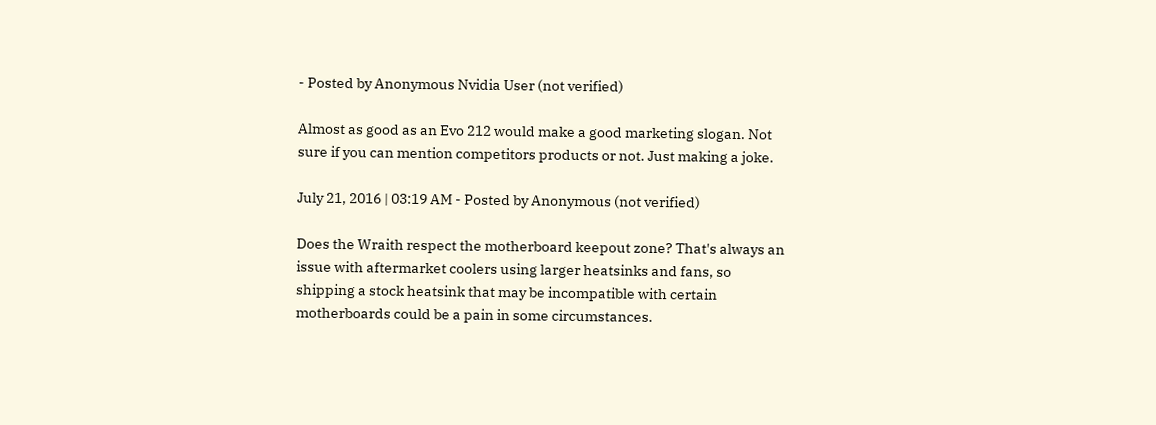- Posted by Anonymous Nvidia User (not verified)

Almost as good as an Evo 212 would make a good marketing slogan. Not sure if you can mention competitors products or not. Just making a joke.

July 21, 2016 | 03:19 AM - Posted by Anonymous (not verified)

Does the Wraith respect the motherboard keepout zone? That's always an issue with aftermarket coolers using larger heatsinks and fans, so shipping a stock heatsink that may be incompatible with certain motherboards could be a pain in some circumstances.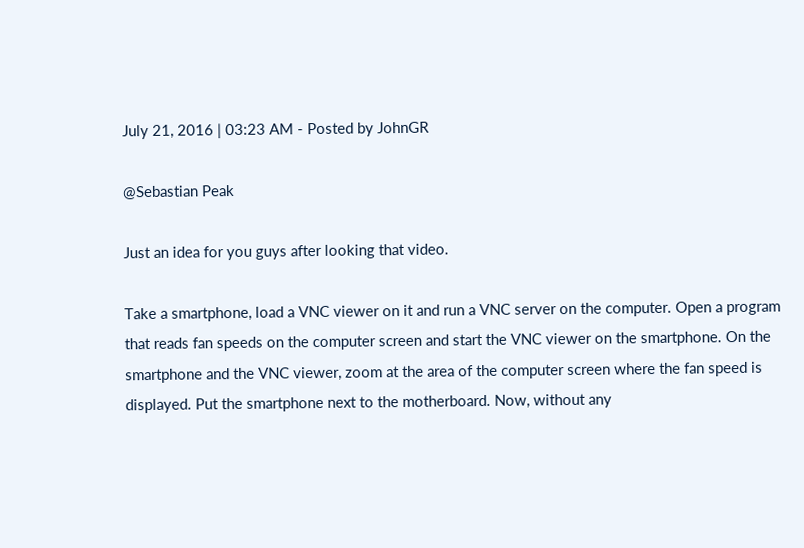July 21, 2016 | 03:23 AM - Posted by JohnGR

@Sebastian Peak

Just an idea for you guys after looking that video.

Take a smartphone, load a VNC viewer on it and run a VNC server on the computer. Open a program that reads fan speeds on the computer screen and start the VNC viewer on the smartphone. On the smartphone and the VNC viewer, zoom at the area of the computer screen where the fan speed is displayed. Put the smartphone next to the motherboard. Now, without any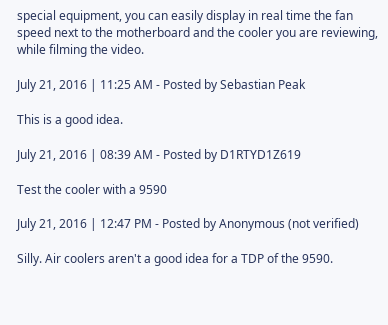special equipment, you can easily display in real time the fan speed next to the motherboard and the cooler you are reviewing, while filming the video.

July 21, 2016 | 11:25 AM - Posted by Sebastian Peak

This is a good idea.

July 21, 2016 | 08:39 AM - Posted by D1RTYD1Z619

Test the cooler with a 9590

July 21, 2016 | 12:47 PM - Posted by Anonymous (not verified)

Silly. Air coolers aren't a good idea for a TDP of the 9590.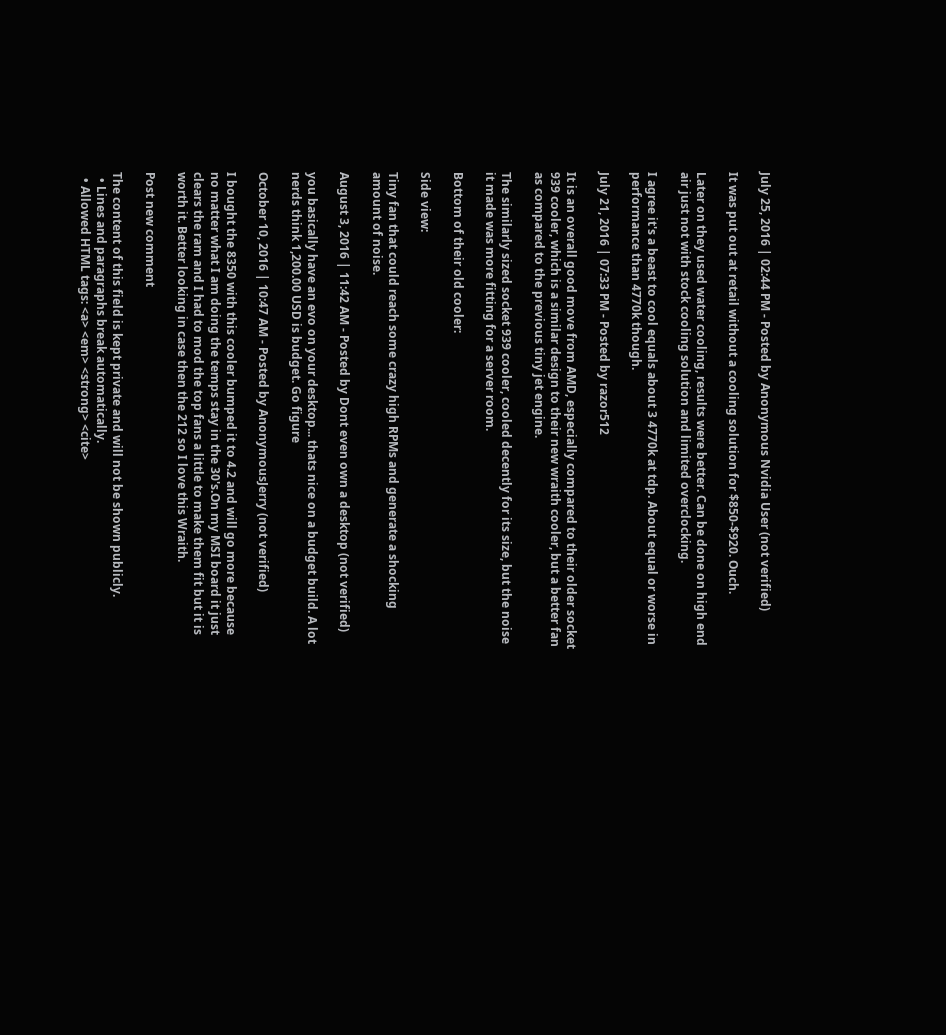July 25, 2016 | 02:44 PM - Posted by Anonymous Nvidia User (not verified)

It was put out at retail without a cooling solution for $850-$920. Ouch.

Later on they used water cooling, results were better. Can be done on high end air just not with stock cooling solution and limited overclocking.

I agree it's a beast to cool equals about 3 4770k at tdp. About equal or worse in performance than 4770k though.

July 21, 2016 | 07:33 PM - Posted by razor512

It is an overall good move from AMD, especially compared to their older socket 939 cooler, which is a similar design to their new wraith cooler, but a better fan as compared to the previous tiny jet engine.

The similarly sized socket 939 cooler, cooled decently for its size, but the noise it made was more fitting for a server room.

Bottom of their old cooler:

Side view:

Tiny fan that could reach some crazy high RPMs and generate a shocking amount of noise.

August 3, 2016 | 11:42 AM - Posted by Dont even own a desktop (not verified)

you basically have an evo on your desktop... thats nice on a budget build. A lot nerds think 1,200.00 USD is budget. Go figure

October 10, 2016 | 10:47 AM - Posted by AnonymousJerry (not verified)

I bought the 8350 with this cooler bumped it to 4.2 and will go more because no matter what I am doing the temps stay in the 30's.On my MSI board it just clears the ram and I had to mod the top fans a little to make them fit but it is worth it. Better looking in case then the 212 so I love this Wraith.

Post new comment

The content of this field is kept private and will not be shown publicly.
  • Lines and paragraphs break automatically.
  • Allowed HTML tags: <a> <em> <strong> <cite>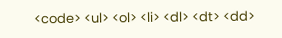<code> <ul> <ol> <li> <dl> <dt> <dd>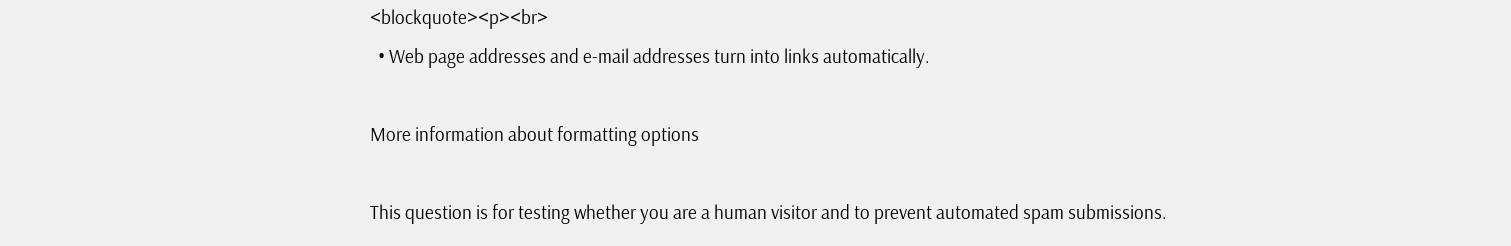<blockquote><p><br>
  • Web page addresses and e-mail addresses turn into links automatically.

More information about formatting options

This question is for testing whether you are a human visitor and to prevent automated spam submissions.